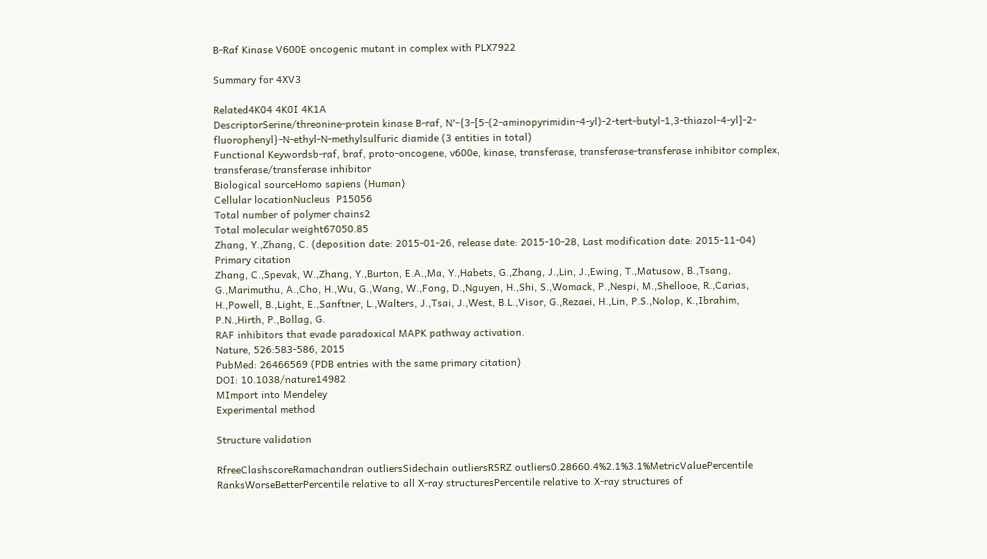B-Raf Kinase V600E oncogenic mutant in complex with PLX7922

Summary for 4XV3

Related4K04 4K0I 4K1A
DescriptorSerine/threonine-protein kinase B-raf, N'-{3-[5-(2-aminopyrimidin-4-yl)-2-tert-butyl-1,3-thiazol-4-yl]-2-fluorophenyl}-N-ethyl-N-methylsulfuric diamide (3 entities in total)
Functional Keywordsb-raf, braf, proto-oncogene, v600e, kinase, transferase, transferase-transferase inhibitor complex, transferase/transferase inhibitor
Biological sourceHomo sapiens (Human)
Cellular locationNucleus  P15056
Total number of polymer chains2
Total molecular weight67050.85
Zhang, Y.,Zhang, C. (deposition date: 2015-01-26, release date: 2015-10-28, Last modification date: 2015-11-04)
Primary citation
Zhang, C.,Spevak, W.,Zhang, Y.,Burton, E.A.,Ma, Y.,Habets, G.,Zhang, J.,Lin, J.,Ewing, T.,Matusow, B.,Tsang, G.,Marimuthu, A.,Cho, H.,Wu, G.,Wang, W.,Fong, D.,Nguyen, H.,Shi, S.,Womack, P.,Nespi, M.,Shellooe, R.,Carias, H.,Powell, B.,Light, E.,Sanftner, L.,Walters, J.,Tsai, J.,West, B.L.,Visor, G.,Rezaei, H.,Lin, P.S.,Nolop, K.,Ibrahim, P.N.,Hirth, P.,Bollag, G.
RAF inhibitors that evade paradoxical MAPK pathway activation.
Nature, 526:583-586, 2015
PubMed: 26466569 (PDB entries with the same primary citation)
DOI: 10.1038/nature14982
MImport into Mendeley
Experimental method

Structure validation

RfreeClashscoreRamachandran outliersSidechain outliersRSRZ outliers0.28660.4%2.1%3.1%MetricValuePercentile RanksWorseBetterPercentile relative to all X-ray structuresPercentile relative to X-ray structures of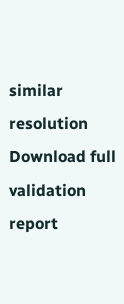similar resolution
Download full validation report